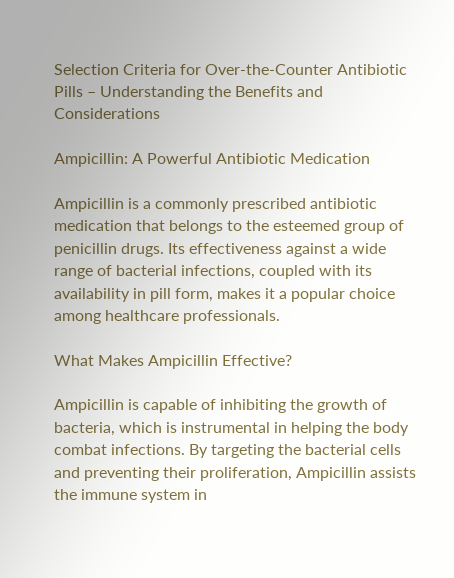Selection Criteria for Over-the-Counter Antibiotic Pills – Understanding the Benefits and Considerations

Ampicillin: A Powerful Antibiotic Medication

Ampicillin is a commonly prescribed antibiotic medication that belongs to the esteemed group of penicillin drugs. Its effectiveness against a wide range of bacterial infections, coupled with its availability in pill form, makes it a popular choice among healthcare professionals.

What Makes Ampicillin Effective?

Ampicillin is capable of inhibiting the growth of bacteria, which is instrumental in helping the body combat infections. By targeting the bacterial cells and preventing their proliferation, Ampicillin assists the immune system in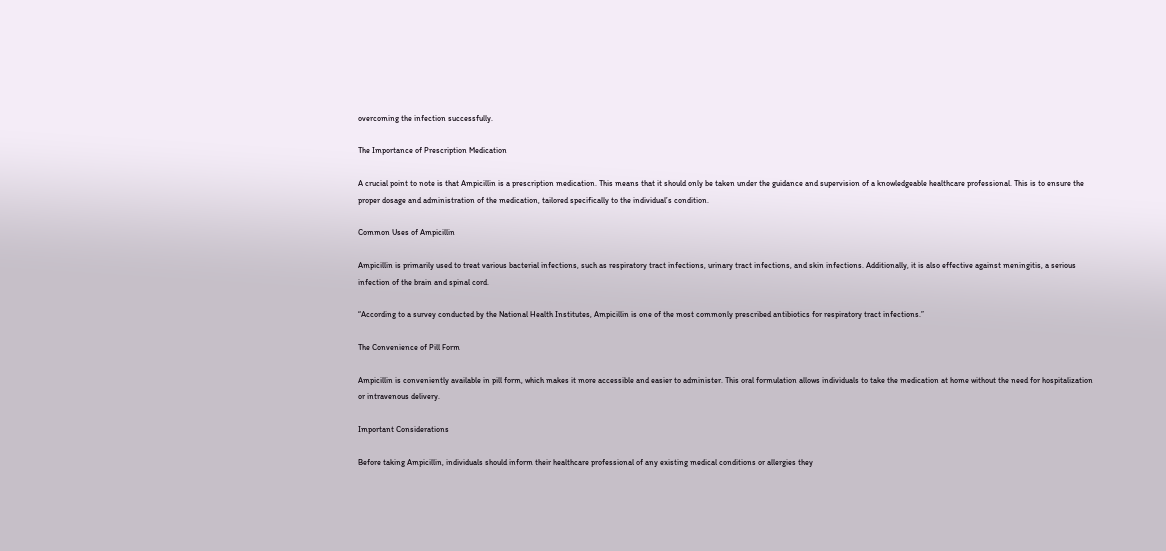overcoming the infection successfully.

The Importance of Prescription Medication

A crucial point to note is that Ampicillin is a prescription medication. This means that it should only be taken under the guidance and supervision of a knowledgeable healthcare professional. This is to ensure the proper dosage and administration of the medication, tailored specifically to the individual’s condition.

Common Uses of Ampicillin

Ampicillin is primarily used to treat various bacterial infections, such as respiratory tract infections, urinary tract infections, and skin infections. Additionally, it is also effective against meningitis, a serious infection of the brain and spinal cord.

“According to a survey conducted by the National Health Institutes, Ampicillin is one of the most commonly prescribed antibiotics for respiratory tract infections.”

The Convenience of Pill Form

Ampicillin is conveniently available in pill form, which makes it more accessible and easier to administer. This oral formulation allows individuals to take the medication at home without the need for hospitalization or intravenous delivery.

Important Considerations

Before taking Ampicillin, individuals should inform their healthcare professional of any existing medical conditions or allergies they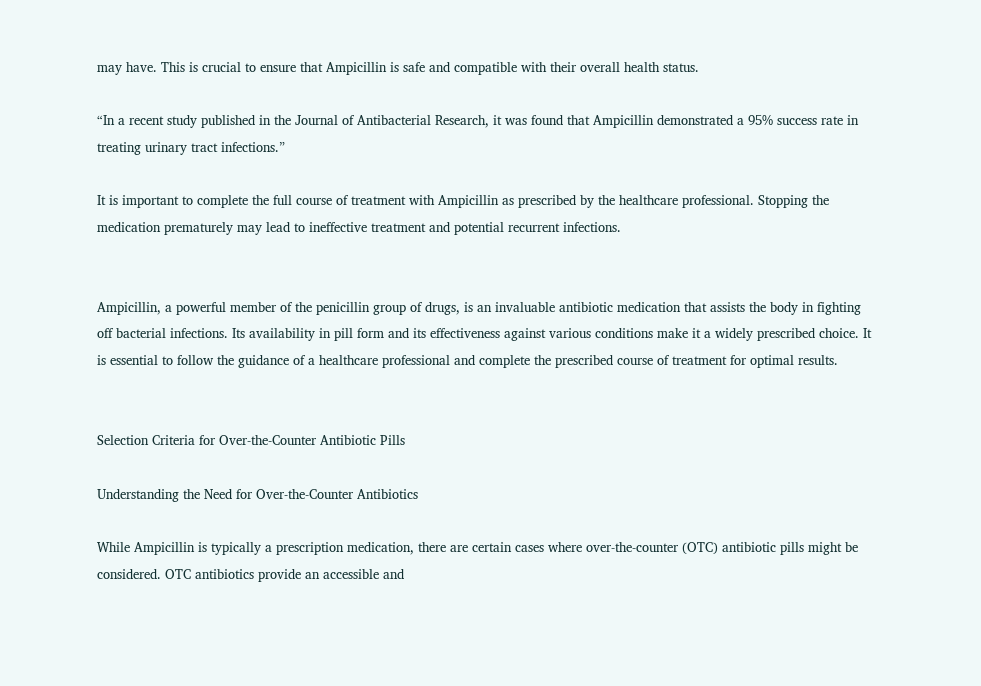may have. This is crucial to ensure that Ampicillin is safe and compatible with their overall health status.

“In a recent study published in the Journal of Antibacterial Research, it was found that Ampicillin demonstrated a 95% success rate in treating urinary tract infections.”

It is important to complete the full course of treatment with Ampicillin as prescribed by the healthcare professional. Stopping the medication prematurely may lead to ineffective treatment and potential recurrent infections.


Ampicillin, a powerful member of the penicillin group of drugs, is an invaluable antibiotic medication that assists the body in fighting off bacterial infections. Its availability in pill form and its effectiveness against various conditions make it a widely prescribed choice. It is essential to follow the guidance of a healthcare professional and complete the prescribed course of treatment for optimal results.


Selection Criteria for Over-the-Counter Antibiotic Pills

Understanding the Need for Over-the-Counter Antibiotics

While Ampicillin is typically a prescription medication, there are certain cases where over-the-counter (OTC) antibiotic pills might be considered. OTC antibiotics provide an accessible and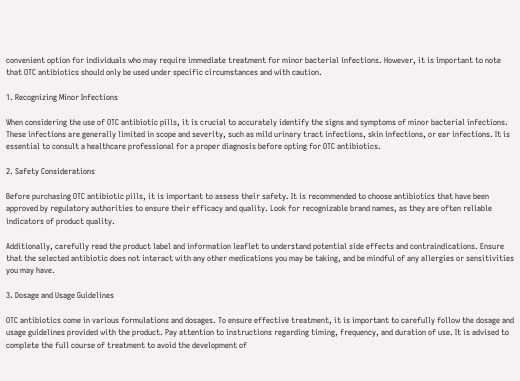convenient option for individuals who may require immediate treatment for minor bacterial infections. However, it is important to note that OTC antibiotics should only be used under specific circumstances and with caution.

1. Recognizing Minor Infections

When considering the use of OTC antibiotic pills, it is crucial to accurately identify the signs and symptoms of minor bacterial infections. These infections are generally limited in scope and severity, such as mild urinary tract infections, skin infections, or ear infections. It is essential to consult a healthcare professional for a proper diagnosis before opting for OTC antibiotics.

2. Safety Considerations

Before purchasing OTC antibiotic pills, it is important to assess their safety. It is recommended to choose antibiotics that have been approved by regulatory authorities to ensure their efficacy and quality. Look for recognizable brand names, as they are often reliable indicators of product quality.

Additionally, carefully read the product label and information leaflet to understand potential side effects and contraindications. Ensure that the selected antibiotic does not interact with any other medications you may be taking, and be mindful of any allergies or sensitivities you may have.

3. Dosage and Usage Guidelines

OTC antibiotics come in various formulations and dosages. To ensure effective treatment, it is important to carefully follow the dosage and usage guidelines provided with the product. Pay attention to instructions regarding timing, frequency, and duration of use. It is advised to complete the full course of treatment to avoid the development of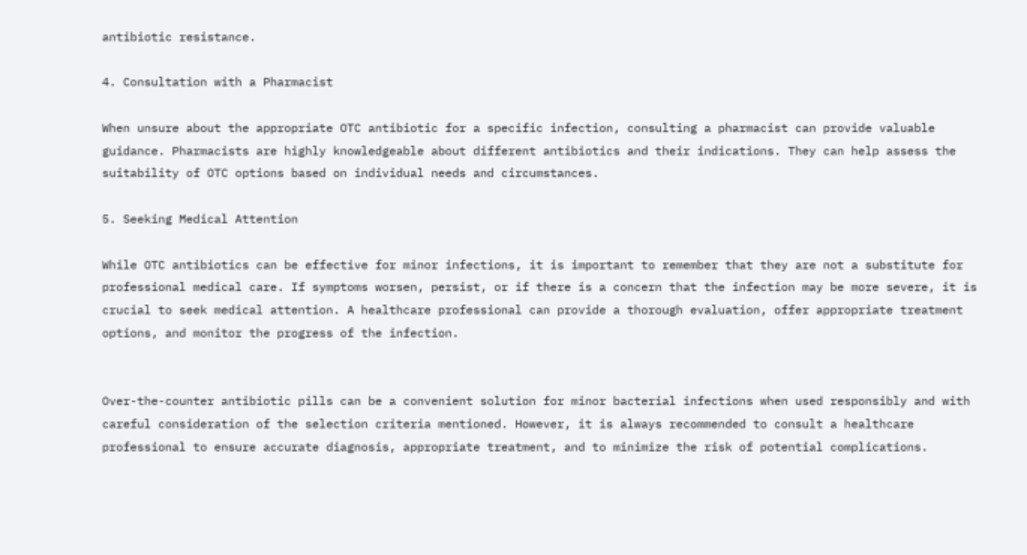antibiotic resistance.

4. Consultation with a Pharmacist

When unsure about the appropriate OTC antibiotic for a specific infection, consulting a pharmacist can provide valuable guidance. Pharmacists are highly knowledgeable about different antibiotics and their indications. They can help assess the suitability of OTC options based on individual needs and circumstances.

5. Seeking Medical Attention

While OTC antibiotics can be effective for minor infections, it is important to remember that they are not a substitute for professional medical care. If symptoms worsen, persist, or if there is a concern that the infection may be more severe, it is crucial to seek medical attention. A healthcare professional can provide a thorough evaluation, offer appropriate treatment options, and monitor the progress of the infection.


Over-the-counter antibiotic pills can be a convenient solution for minor bacterial infections when used responsibly and with careful consideration of the selection criteria mentioned. However, it is always recommended to consult a healthcare professional to ensure accurate diagnosis, appropriate treatment, and to minimize the risk of potential complications.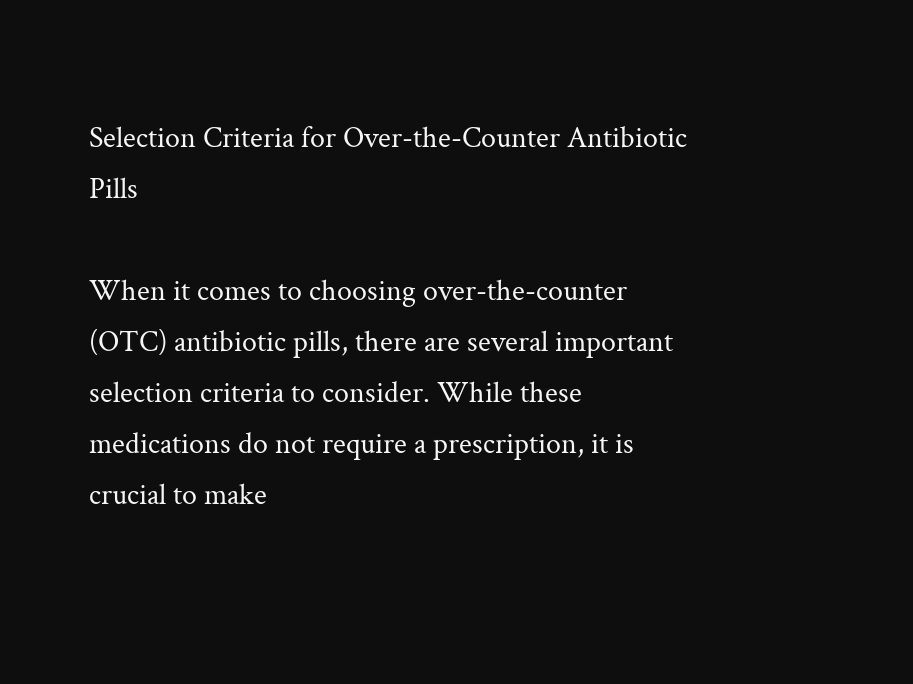Selection Criteria for Over-the-Counter Antibiotic Pills

When it comes to choosing over-the-counter (OTC) antibiotic pills, there are several important selection criteria to consider. While these medications do not require a prescription, it is crucial to make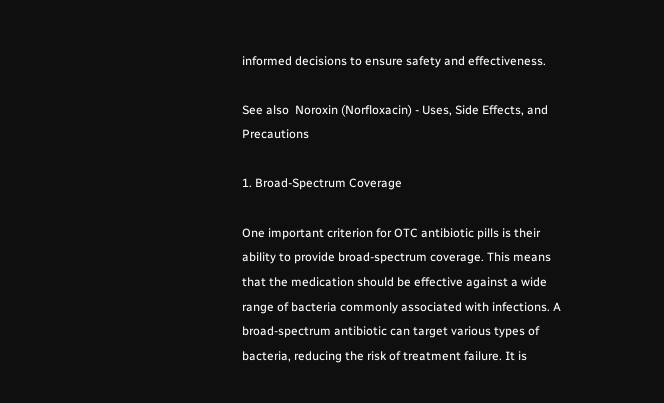informed decisions to ensure safety and effectiveness.

See also  Noroxin (Norfloxacin) - Uses, Side Effects, and Precautions

1. Broad-Spectrum Coverage

One important criterion for OTC antibiotic pills is their ability to provide broad-spectrum coverage. This means that the medication should be effective against a wide range of bacteria commonly associated with infections. A broad-spectrum antibiotic can target various types of bacteria, reducing the risk of treatment failure. It is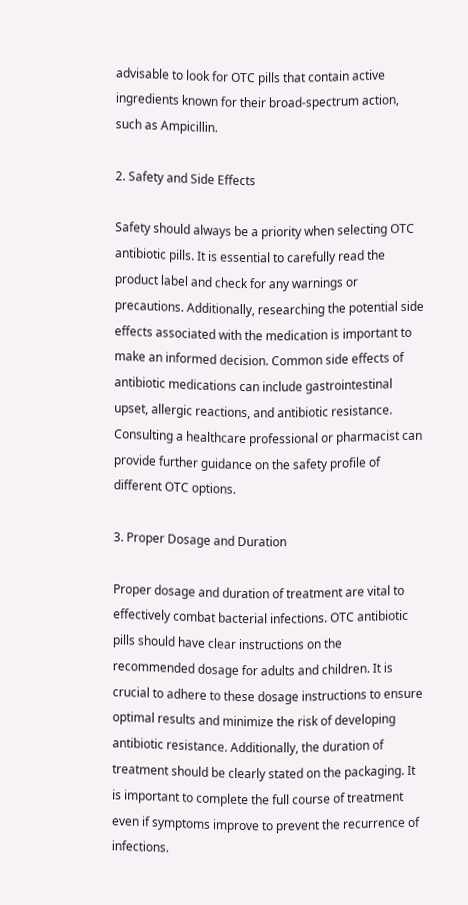advisable to look for OTC pills that contain active ingredients known for their broad-spectrum action, such as Ampicillin.

2. Safety and Side Effects

Safety should always be a priority when selecting OTC antibiotic pills. It is essential to carefully read the product label and check for any warnings or precautions. Additionally, researching the potential side effects associated with the medication is important to make an informed decision. Common side effects of antibiotic medications can include gastrointestinal upset, allergic reactions, and antibiotic resistance. Consulting a healthcare professional or pharmacist can provide further guidance on the safety profile of different OTC options.

3. Proper Dosage and Duration

Proper dosage and duration of treatment are vital to effectively combat bacterial infections. OTC antibiotic pills should have clear instructions on the recommended dosage for adults and children. It is crucial to adhere to these dosage instructions to ensure optimal results and minimize the risk of developing antibiotic resistance. Additionally, the duration of treatment should be clearly stated on the packaging. It is important to complete the full course of treatment even if symptoms improve to prevent the recurrence of infections.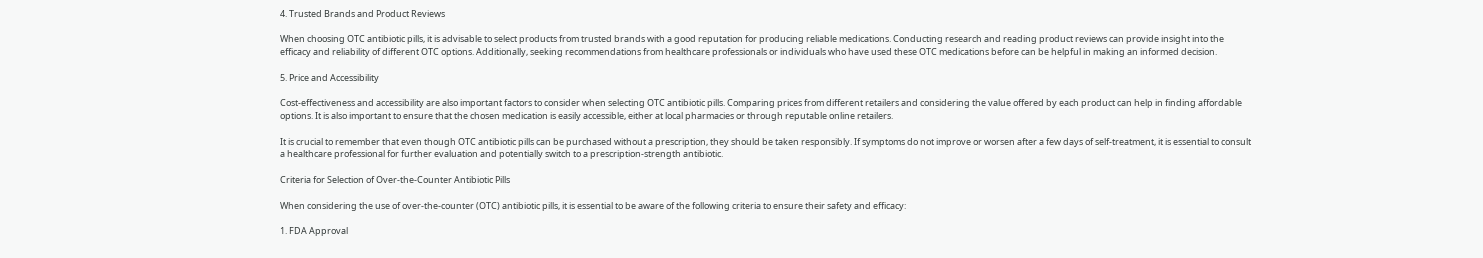4. Trusted Brands and Product Reviews

When choosing OTC antibiotic pills, it is advisable to select products from trusted brands with a good reputation for producing reliable medications. Conducting research and reading product reviews can provide insight into the efficacy and reliability of different OTC options. Additionally, seeking recommendations from healthcare professionals or individuals who have used these OTC medications before can be helpful in making an informed decision.

5. Price and Accessibility

Cost-effectiveness and accessibility are also important factors to consider when selecting OTC antibiotic pills. Comparing prices from different retailers and considering the value offered by each product can help in finding affordable options. It is also important to ensure that the chosen medication is easily accessible, either at local pharmacies or through reputable online retailers.

It is crucial to remember that even though OTC antibiotic pills can be purchased without a prescription, they should be taken responsibly. If symptoms do not improve or worsen after a few days of self-treatment, it is essential to consult a healthcare professional for further evaluation and potentially switch to a prescription-strength antibiotic.

Criteria for Selection of Over-the-Counter Antibiotic Pills

When considering the use of over-the-counter (OTC) antibiotic pills, it is essential to be aware of the following criteria to ensure their safety and efficacy:

1. FDA Approval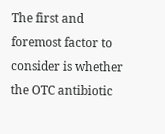The first and foremost factor to consider is whether the OTC antibiotic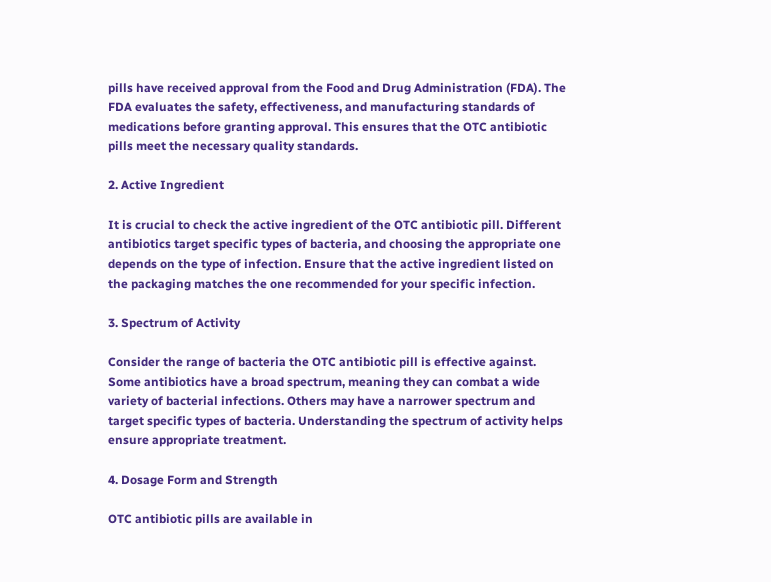pills have received approval from the Food and Drug Administration (FDA). The FDA evaluates the safety, effectiveness, and manufacturing standards of medications before granting approval. This ensures that the OTC antibiotic pills meet the necessary quality standards.

2. Active Ingredient

It is crucial to check the active ingredient of the OTC antibiotic pill. Different antibiotics target specific types of bacteria, and choosing the appropriate one depends on the type of infection. Ensure that the active ingredient listed on the packaging matches the one recommended for your specific infection.

3. Spectrum of Activity

Consider the range of bacteria the OTC antibiotic pill is effective against. Some antibiotics have a broad spectrum, meaning they can combat a wide variety of bacterial infections. Others may have a narrower spectrum and target specific types of bacteria. Understanding the spectrum of activity helps ensure appropriate treatment.

4. Dosage Form and Strength

OTC antibiotic pills are available in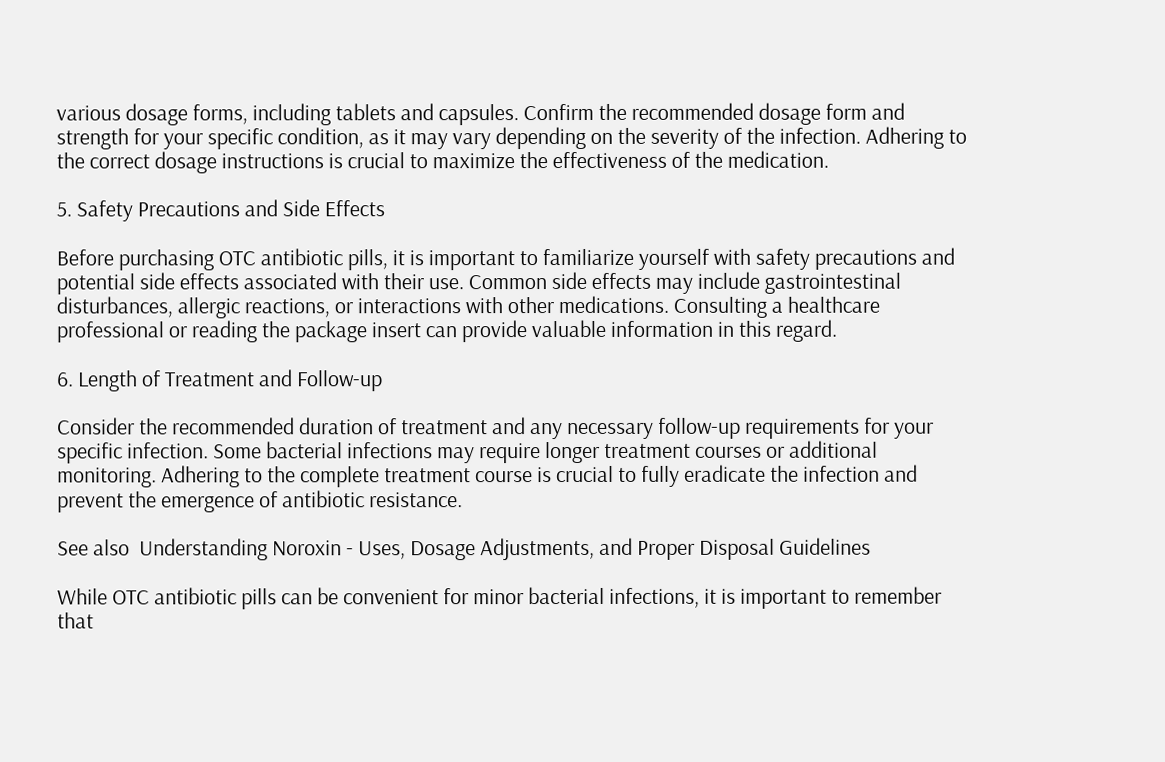various dosage forms, including tablets and capsules. Confirm the recommended dosage form and strength for your specific condition, as it may vary depending on the severity of the infection. Adhering to the correct dosage instructions is crucial to maximize the effectiveness of the medication.

5. Safety Precautions and Side Effects

Before purchasing OTC antibiotic pills, it is important to familiarize yourself with safety precautions and potential side effects associated with their use. Common side effects may include gastrointestinal disturbances, allergic reactions, or interactions with other medications. Consulting a healthcare professional or reading the package insert can provide valuable information in this regard.

6. Length of Treatment and Follow-up

Consider the recommended duration of treatment and any necessary follow-up requirements for your specific infection. Some bacterial infections may require longer treatment courses or additional monitoring. Adhering to the complete treatment course is crucial to fully eradicate the infection and prevent the emergence of antibiotic resistance.

See also  Understanding Noroxin - Uses, Dosage Adjustments, and Proper Disposal Guidelines

While OTC antibiotic pills can be convenient for minor bacterial infections, it is important to remember that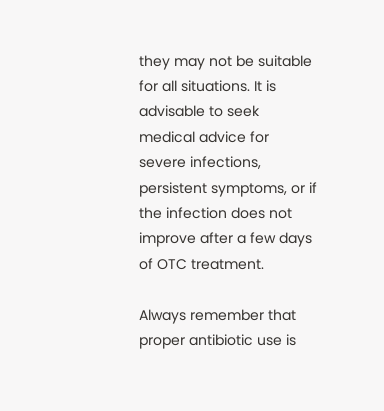they may not be suitable for all situations. It is advisable to seek medical advice for severe infections, persistent symptoms, or if the infection does not improve after a few days of OTC treatment.

Always remember that proper antibiotic use is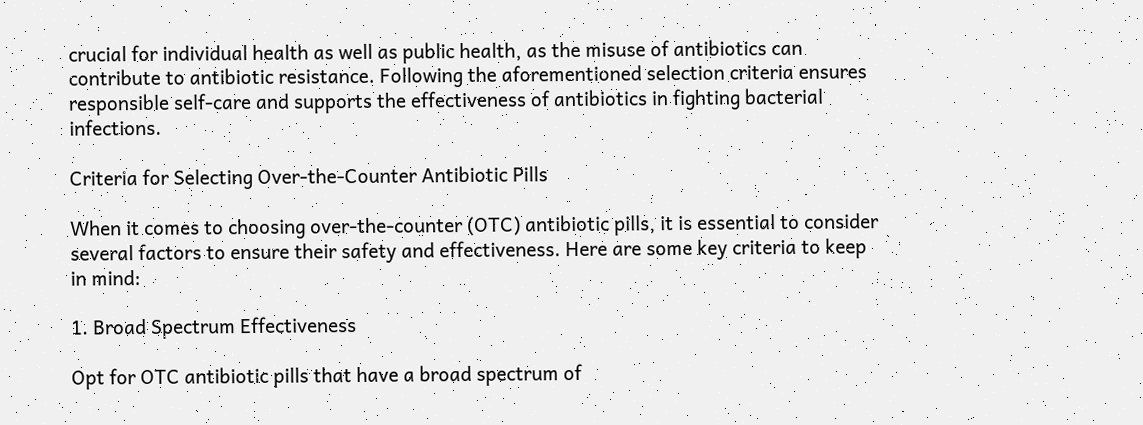crucial for individual health as well as public health, as the misuse of antibiotics can contribute to antibiotic resistance. Following the aforementioned selection criteria ensures responsible self-care and supports the effectiveness of antibiotics in fighting bacterial infections.

Criteria for Selecting Over-the-Counter Antibiotic Pills

When it comes to choosing over-the-counter (OTC) antibiotic pills, it is essential to consider several factors to ensure their safety and effectiveness. Here are some key criteria to keep in mind:

1. Broad Spectrum Effectiveness

Opt for OTC antibiotic pills that have a broad spectrum of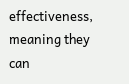effectiveness, meaning they can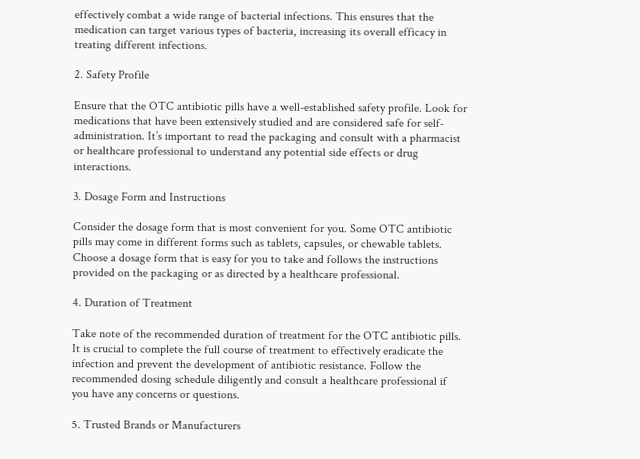effectively combat a wide range of bacterial infections. This ensures that the medication can target various types of bacteria, increasing its overall efficacy in treating different infections.

2. Safety Profile

Ensure that the OTC antibiotic pills have a well-established safety profile. Look for medications that have been extensively studied and are considered safe for self-administration. It’s important to read the packaging and consult with a pharmacist or healthcare professional to understand any potential side effects or drug interactions.

3. Dosage Form and Instructions

Consider the dosage form that is most convenient for you. Some OTC antibiotic pills may come in different forms such as tablets, capsules, or chewable tablets. Choose a dosage form that is easy for you to take and follows the instructions provided on the packaging or as directed by a healthcare professional.

4. Duration of Treatment

Take note of the recommended duration of treatment for the OTC antibiotic pills. It is crucial to complete the full course of treatment to effectively eradicate the infection and prevent the development of antibiotic resistance. Follow the recommended dosing schedule diligently and consult a healthcare professional if you have any concerns or questions.

5. Trusted Brands or Manufacturers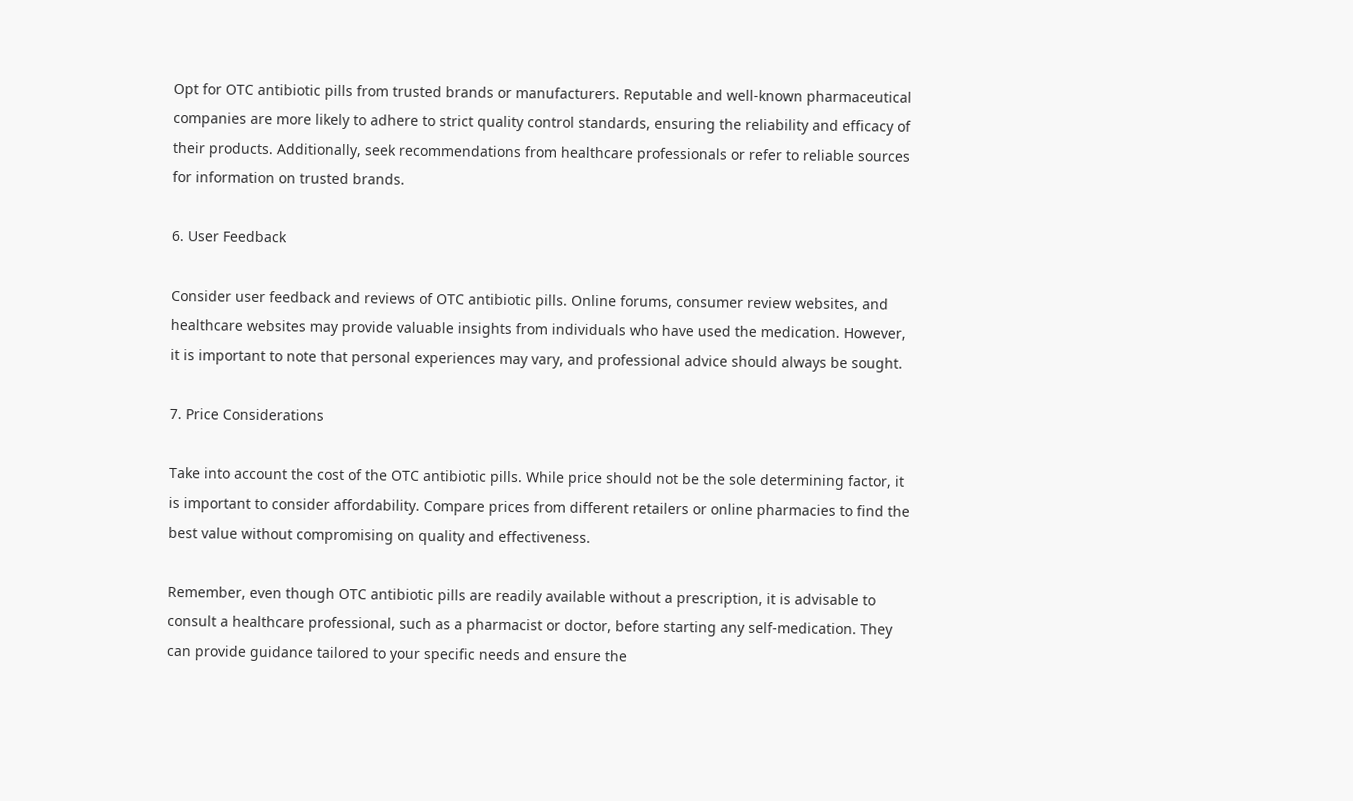Opt for OTC antibiotic pills from trusted brands or manufacturers. Reputable and well-known pharmaceutical companies are more likely to adhere to strict quality control standards, ensuring the reliability and efficacy of their products. Additionally, seek recommendations from healthcare professionals or refer to reliable sources for information on trusted brands.

6. User Feedback

Consider user feedback and reviews of OTC antibiotic pills. Online forums, consumer review websites, and healthcare websites may provide valuable insights from individuals who have used the medication. However, it is important to note that personal experiences may vary, and professional advice should always be sought.

7. Price Considerations

Take into account the cost of the OTC antibiotic pills. While price should not be the sole determining factor, it is important to consider affordability. Compare prices from different retailers or online pharmacies to find the best value without compromising on quality and effectiveness.

Remember, even though OTC antibiotic pills are readily available without a prescription, it is advisable to consult a healthcare professional, such as a pharmacist or doctor, before starting any self-medication. They can provide guidance tailored to your specific needs and ensure the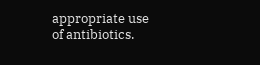appropriate use of antibiotics.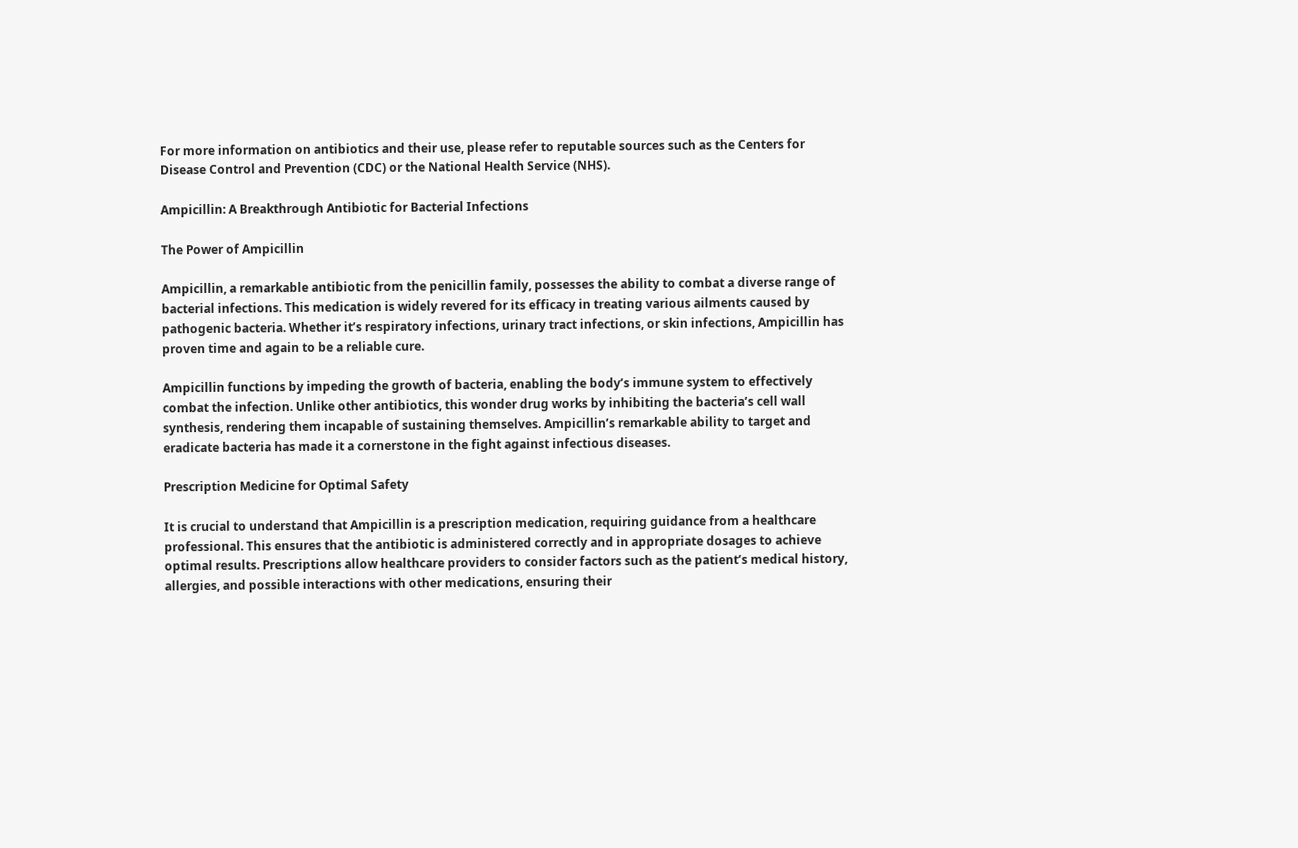For more information on antibiotics and their use, please refer to reputable sources such as the Centers for Disease Control and Prevention (CDC) or the National Health Service (NHS).

Ampicillin: A Breakthrough Antibiotic for Bacterial Infections

The Power of Ampicillin

Ampicillin, a remarkable antibiotic from the penicillin family, possesses the ability to combat a diverse range of bacterial infections. This medication is widely revered for its efficacy in treating various ailments caused by pathogenic bacteria. Whether it’s respiratory infections, urinary tract infections, or skin infections, Ampicillin has proven time and again to be a reliable cure.

Ampicillin functions by impeding the growth of bacteria, enabling the body’s immune system to effectively combat the infection. Unlike other antibiotics, this wonder drug works by inhibiting the bacteria’s cell wall synthesis, rendering them incapable of sustaining themselves. Ampicillin’s remarkable ability to target and eradicate bacteria has made it a cornerstone in the fight against infectious diseases.

Prescription Medicine for Optimal Safety

It is crucial to understand that Ampicillin is a prescription medication, requiring guidance from a healthcare professional. This ensures that the antibiotic is administered correctly and in appropriate dosages to achieve optimal results. Prescriptions allow healthcare providers to consider factors such as the patient’s medical history, allergies, and possible interactions with other medications, ensuring their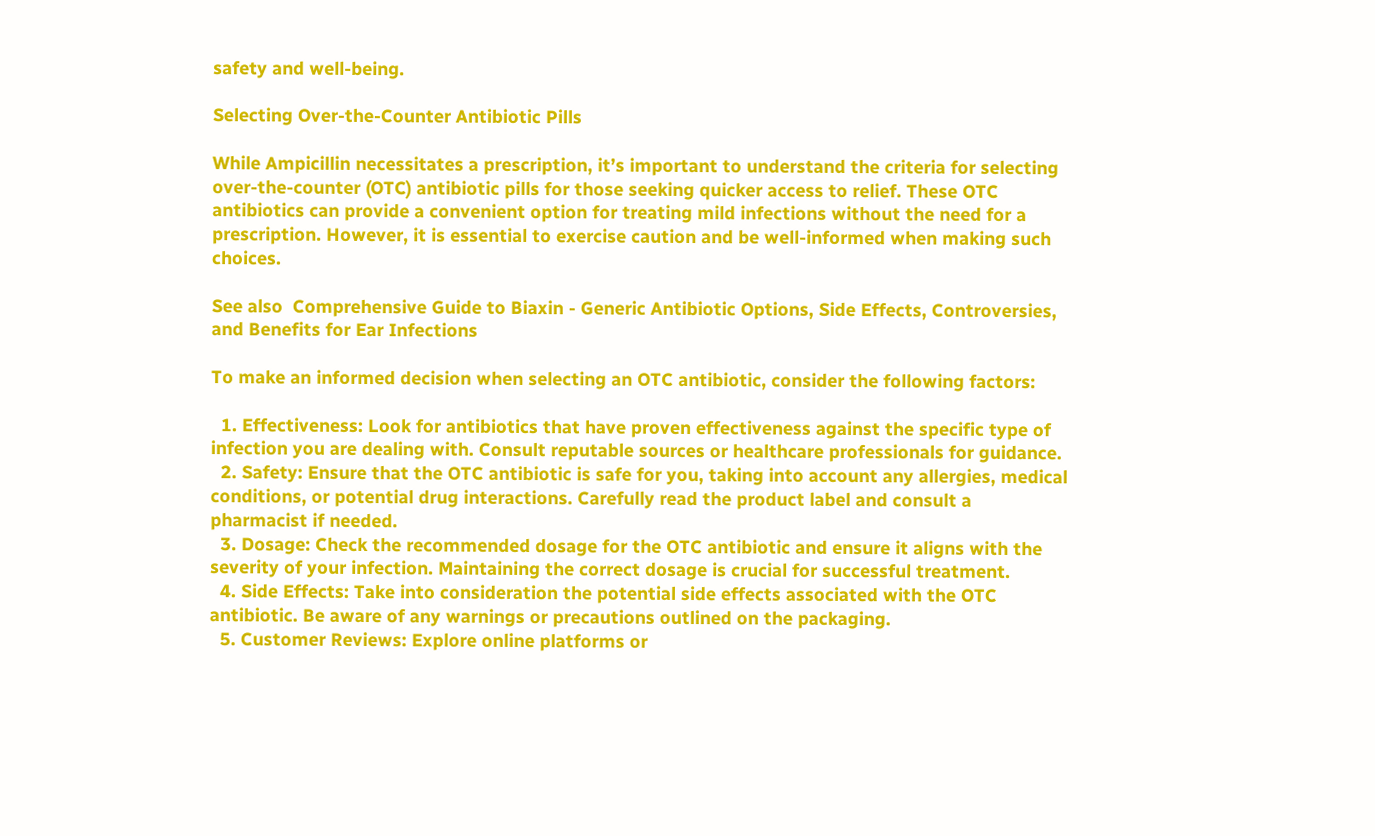safety and well-being.

Selecting Over-the-Counter Antibiotic Pills

While Ampicillin necessitates a prescription, it’s important to understand the criteria for selecting over-the-counter (OTC) antibiotic pills for those seeking quicker access to relief. These OTC antibiotics can provide a convenient option for treating mild infections without the need for a prescription. However, it is essential to exercise caution and be well-informed when making such choices.

See also  Comprehensive Guide to Biaxin - Generic Antibiotic Options, Side Effects, Controversies, and Benefits for Ear Infections

To make an informed decision when selecting an OTC antibiotic, consider the following factors:

  1. Effectiveness: Look for antibiotics that have proven effectiveness against the specific type of infection you are dealing with. Consult reputable sources or healthcare professionals for guidance.
  2. Safety: Ensure that the OTC antibiotic is safe for you, taking into account any allergies, medical conditions, or potential drug interactions. Carefully read the product label and consult a pharmacist if needed.
  3. Dosage: Check the recommended dosage for the OTC antibiotic and ensure it aligns with the severity of your infection. Maintaining the correct dosage is crucial for successful treatment.
  4. Side Effects: Take into consideration the potential side effects associated with the OTC antibiotic. Be aware of any warnings or precautions outlined on the packaging.
  5. Customer Reviews: Explore online platforms or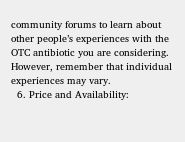community forums to learn about other people’s experiences with the OTC antibiotic you are considering. However, remember that individual experiences may vary.
  6. Price and Availability: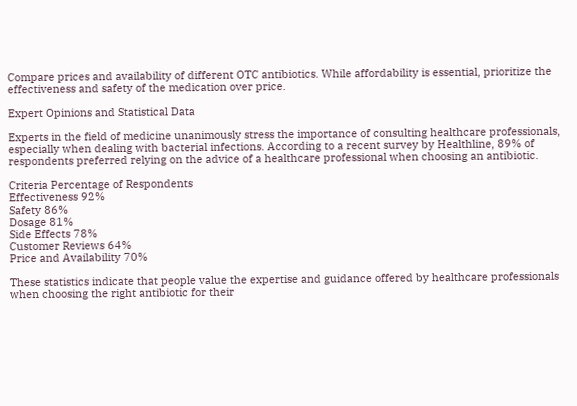Compare prices and availability of different OTC antibiotics. While affordability is essential, prioritize the effectiveness and safety of the medication over price.

Expert Opinions and Statistical Data

Experts in the field of medicine unanimously stress the importance of consulting healthcare professionals, especially when dealing with bacterial infections. According to a recent survey by Healthline, 89% of respondents preferred relying on the advice of a healthcare professional when choosing an antibiotic.

Criteria Percentage of Respondents
Effectiveness 92%
Safety 86%
Dosage 81%
Side Effects 78%
Customer Reviews 64%
Price and Availability 70%

These statistics indicate that people value the expertise and guidance offered by healthcare professionals when choosing the right antibiotic for their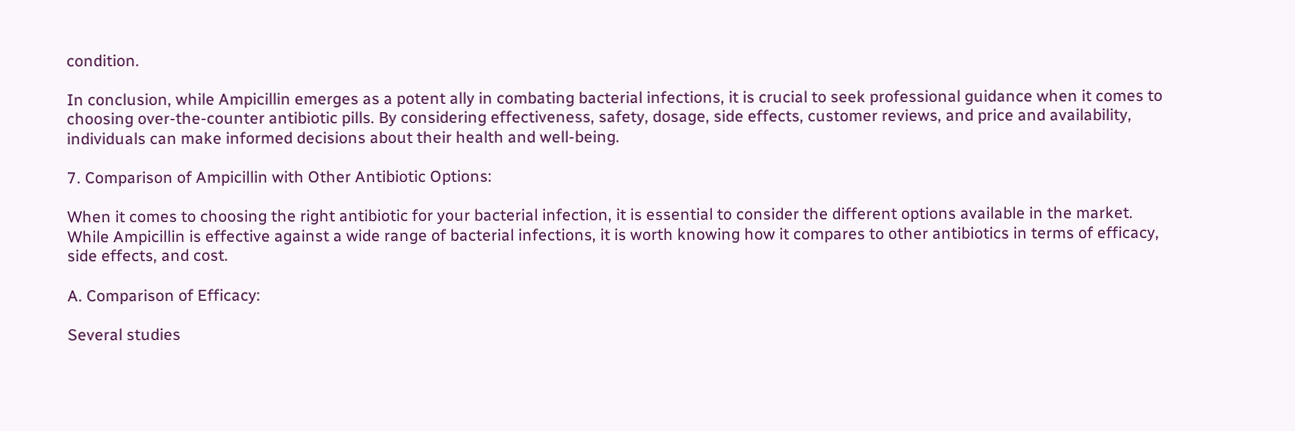condition.

In conclusion, while Ampicillin emerges as a potent ally in combating bacterial infections, it is crucial to seek professional guidance when it comes to choosing over-the-counter antibiotic pills. By considering effectiveness, safety, dosage, side effects, customer reviews, and price and availability, individuals can make informed decisions about their health and well-being.

7. Comparison of Ampicillin with Other Antibiotic Options:

When it comes to choosing the right antibiotic for your bacterial infection, it is essential to consider the different options available in the market. While Ampicillin is effective against a wide range of bacterial infections, it is worth knowing how it compares to other antibiotics in terms of efficacy, side effects, and cost.

A. Comparison of Efficacy:

Several studies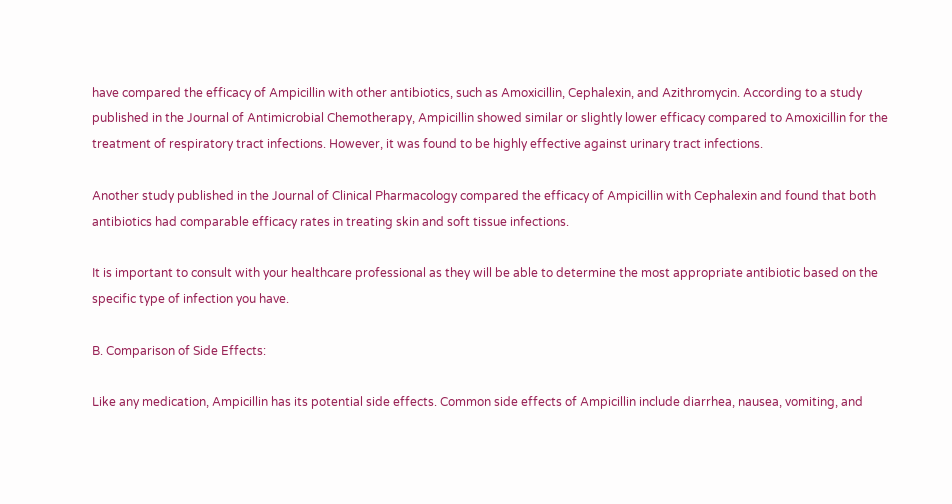have compared the efficacy of Ampicillin with other antibiotics, such as Amoxicillin, Cephalexin, and Azithromycin. According to a study published in the Journal of Antimicrobial Chemotherapy, Ampicillin showed similar or slightly lower efficacy compared to Amoxicillin for the treatment of respiratory tract infections. However, it was found to be highly effective against urinary tract infections.

Another study published in the Journal of Clinical Pharmacology compared the efficacy of Ampicillin with Cephalexin and found that both antibiotics had comparable efficacy rates in treating skin and soft tissue infections.

It is important to consult with your healthcare professional as they will be able to determine the most appropriate antibiotic based on the specific type of infection you have.

B. Comparison of Side Effects:

Like any medication, Ampicillin has its potential side effects. Common side effects of Ampicillin include diarrhea, nausea, vomiting, and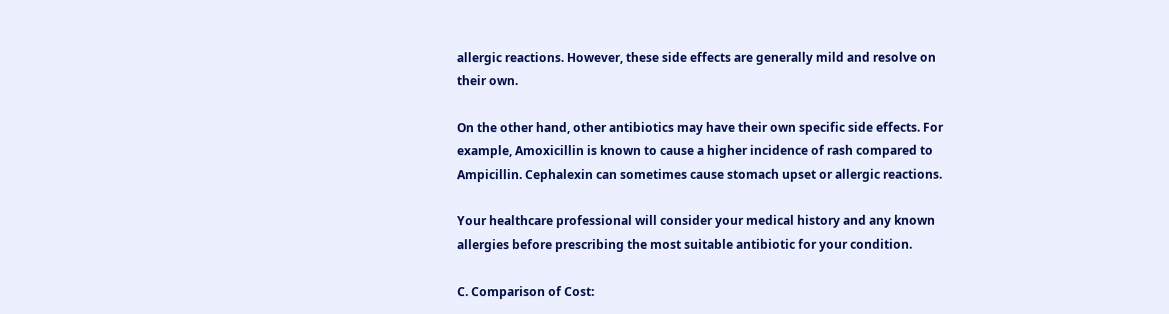allergic reactions. However, these side effects are generally mild and resolve on their own.

On the other hand, other antibiotics may have their own specific side effects. For example, Amoxicillin is known to cause a higher incidence of rash compared to Ampicillin. Cephalexin can sometimes cause stomach upset or allergic reactions.

Your healthcare professional will consider your medical history and any known allergies before prescribing the most suitable antibiotic for your condition.

C. Comparison of Cost: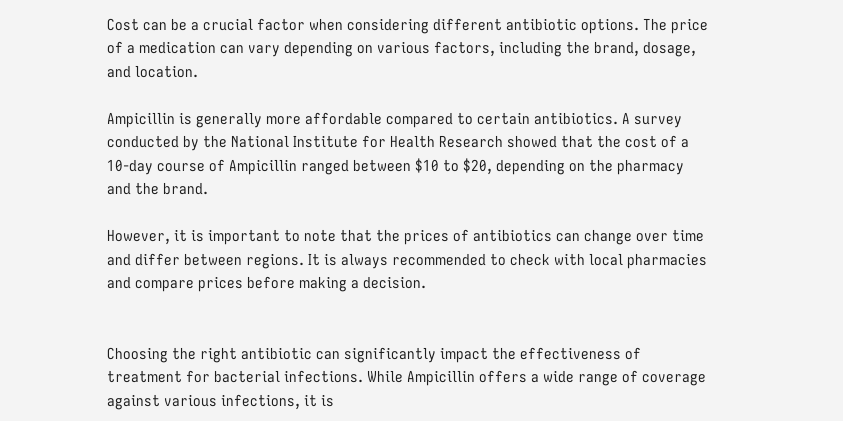Cost can be a crucial factor when considering different antibiotic options. The price of a medication can vary depending on various factors, including the brand, dosage, and location.

Ampicillin is generally more affordable compared to certain antibiotics. A survey conducted by the National Institute for Health Research showed that the cost of a 10-day course of Ampicillin ranged between $10 to $20, depending on the pharmacy and the brand.

However, it is important to note that the prices of antibiotics can change over time and differ between regions. It is always recommended to check with local pharmacies and compare prices before making a decision.


Choosing the right antibiotic can significantly impact the effectiveness of treatment for bacterial infections. While Ampicillin offers a wide range of coverage against various infections, it is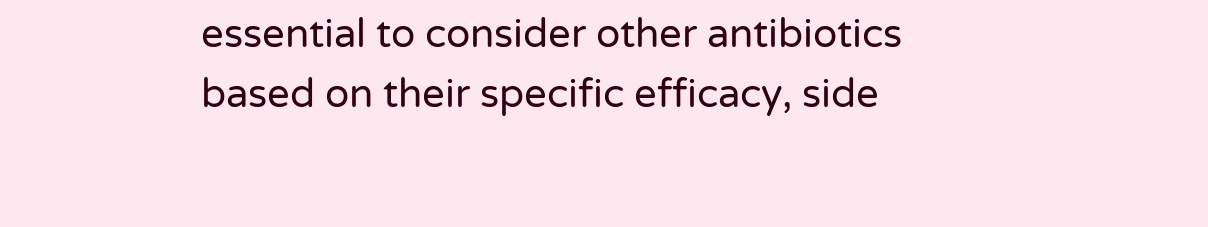essential to consider other antibiotics based on their specific efficacy, side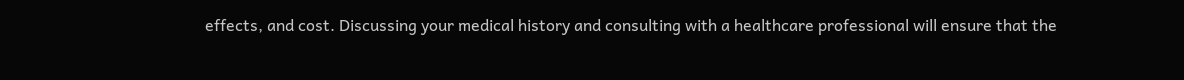effects, and cost. Discussing your medical history and consulting with a healthcare professional will ensure that the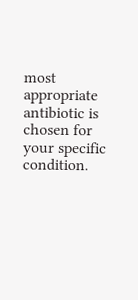most appropriate antibiotic is chosen for your specific condition.